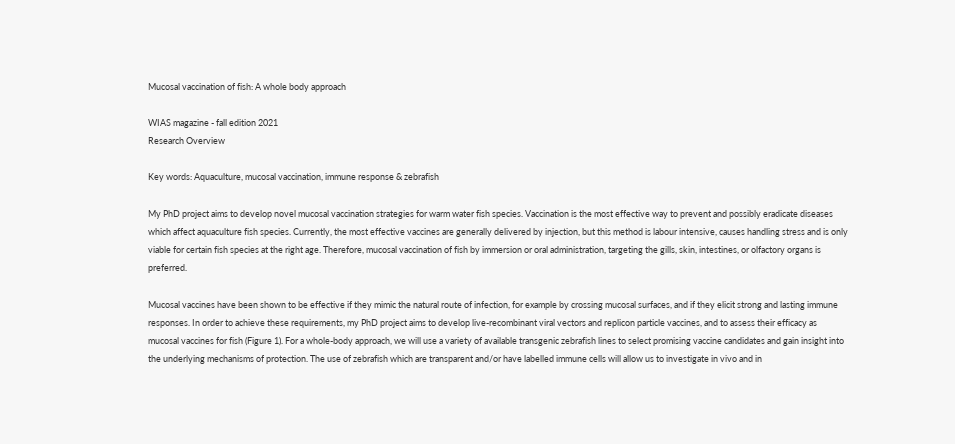Mucosal vaccination of fish: A whole body approach

WIAS magazine - fall edition 2021
Research Overview

Key words: Aquaculture, mucosal vaccination, immune response & zebrafish

My PhD project aims to develop novel mucosal vaccination strategies for warm water fish species. Vaccination is the most effective way to prevent and possibly eradicate diseases which affect aquaculture fish species. Currently, the most effective vaccines are generally delivered by injection, but this method is labour intensive, causes handling stress and is only viable for certain fish species at the right age. Therefore, mucosal vaccination of fish by immersion or oral administration, targeting the gills, skin, intestines, or olfactory organs is preferred.

Mucosal vaccines have been shown to be effective if they mimic the natural route of infection, for example by crossing mucosal surfaces, and if they elicit strong and lasting immune responses. In order to achieve these requirements, my PhD project aims to develop live-recombinant viral vectors and replicon particle vaccines, and to assess their efficacy as mucosal vaccines for fish (Figure 1). For a whole-body approach, we will use a variety of available transgenic zebrafish lines to select promising vaccine candidates and gain insight into the underlying mechanisms of protection. The use of zebrafish which are transparent and/or have labelled immune cells will allow us to investigate in vivo and in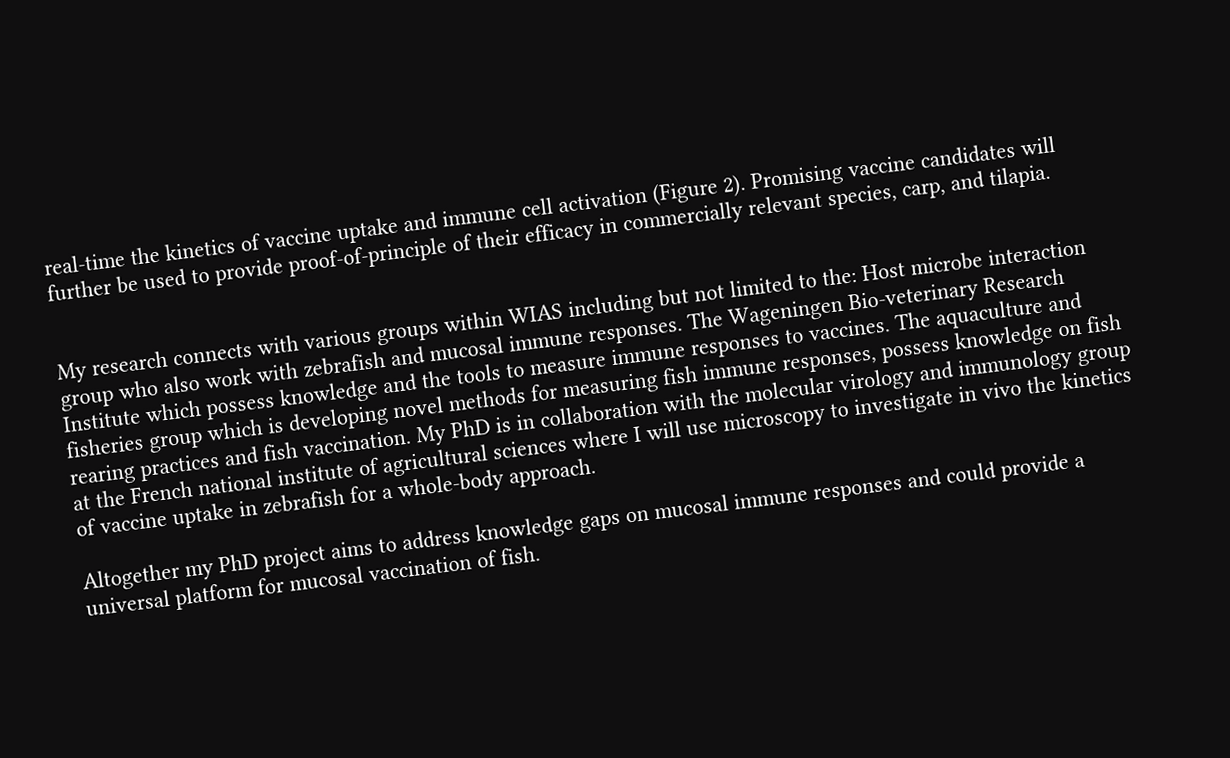real-time the kinetics of vaccine uptake and immune cell activation (Figure 2). Promising vaccine candidates will further be used to provide proof-of-principle of their efficacy in commercially relevant species, carp, and tilapia.


My research connects with various groups within WIAS including but not limited to the: Host microbe interaction group who also work with zebrafish and mucosal immune responses. The Wageningen Bio-veterinary Research Institute which possess knowledge and the tools to measure immune responses to vaccines. The aquaculture and fisheries group which is developing novel methods for measuring fish immune responses, possess knowledge on fish rearing practices and fish vaccination. My PhD is in collaboration with the molecular virology and immunology group at the French national institute of agricultural sciences where I will use microscopy to investigate in vivo the kinetics of vaccine uptake in zebrafish for a whole-body approach.

Altogether my PhD project aims to address knowledge gaps on mucosal immune responses and could provide a universal platform for mucosal vaccination of fish.